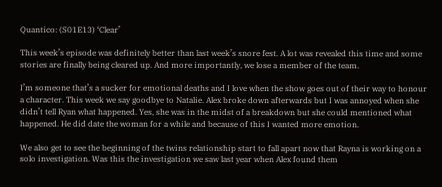Quantico: (S01E13) ‘Clear’

This week’s episode was definitely better than last week’s snore fest. A lot was revealed this time and some stories are finally being cleared up. And more importantly, we lose a member of the team.

I’m someone that’s a sucker for emotional deaths and I love when the show goes out of their way to honour a character. This week we say goodbye to Natalie. Alex broke down afterwards but I was annoyed when she didn’t tell Ryan what happened. Yes, she was in the midst of a breakdown but she could mentioned what happened. He did date the woman for a while and because of this I wanted more emotion.

We also get to see the beginning of the twins relationship start to fall apart now that Rayna is working on a solo investigation. Was this the investigation we saw last year when Alex found them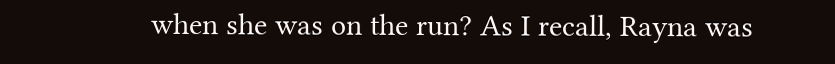when she was on the run? As I recall, Rayna was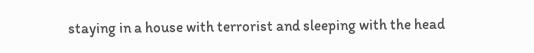staying in a house with terrorist and sleeping with the head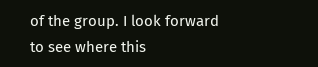of the group. I look forward to see where this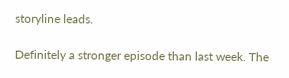storyline leads.

Definitely a stronger episode than last week. The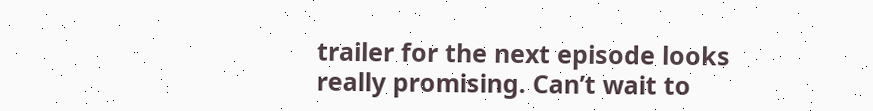trailer for the next episode looks really promising. Can’t wait to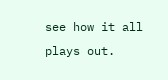see how it all plays out.